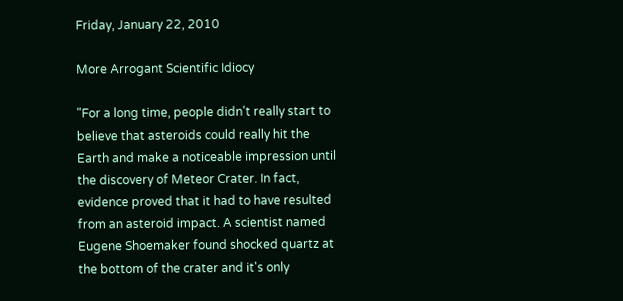Friday, January 22, 2010

More Arrogant Scientific Idiocy

"For a long time, people didn't really start to believe that asteroids could really hit the Earth and make a noticeable impression until the discovery of Meteor Crater. In fact, evidence proved that it had to have resulted from an asteroid impact. A scientist named Eugene Shoemaker found shocked quartz at the bottom of the crater and it's only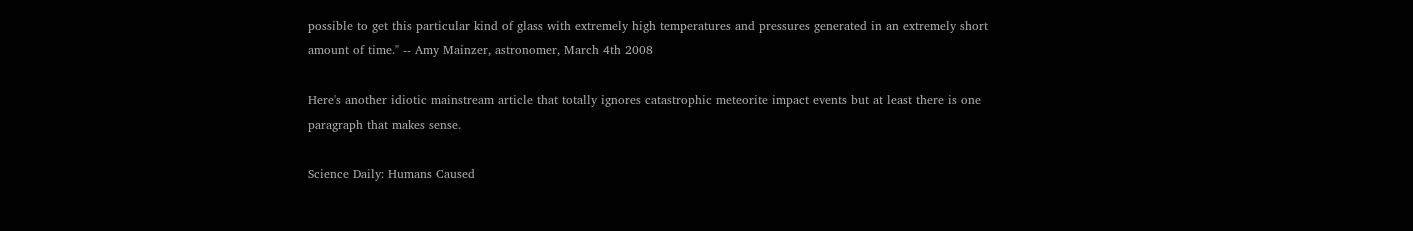possible to get this particular kind of glass with extremely high temperatures and pressures generated in an extremely short amount of time." -- Amy Mainzer, astronomer, March 4th 2008

Here's another idiotic mainstream article that totally ignores catastrophic meteorite impact events but at least there is one paragraph that makes sense.

Science Daily: Humans Caused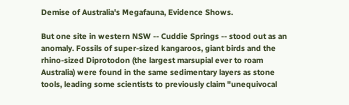Demise of Australia's Megafauna, Evidence Shows.

But one site in western NSW -- Cuddie Springs -- stood out as an anomaly. Fossils of super-sized kangaroos, giant birds and the rhino-sized Diprotodon (the largest marsupial ever to roam Australia) were found in the same sedimentary layers as stone tools, leading some scientists to previously claim "unequivocal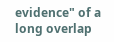evidence" of a long overlap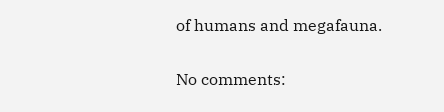of humans and megafauna.

No comments: